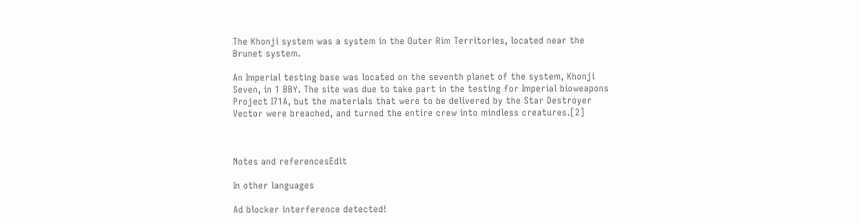The Khonji system was a system in the Outer Rim Territories, located near the Brunet system.

An Imperial testing base was located on the seventh planet of the system, Khonji Seven, in 1 BBY. The site was due to take part in the testing for Imperial bioweapons Project I71A, but the materials that were to be delivered by the Star Destroyer Vector were breached, and turned the entire crew into mindless creatures.[2]



Notes and referencesEdit

In other languages

Ad blocker interference detected!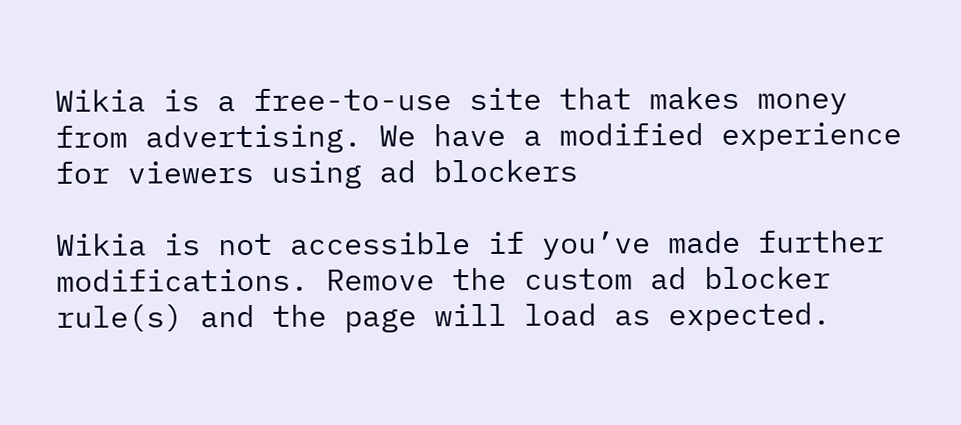Wikia is a free-to-use site that makes money from advertising. We have a modified experience for viewers using ad blockers

Wikia is not accessible if you’ve made further modifications. Remove the custom ad blocker rule(s) and the page will load as expected.